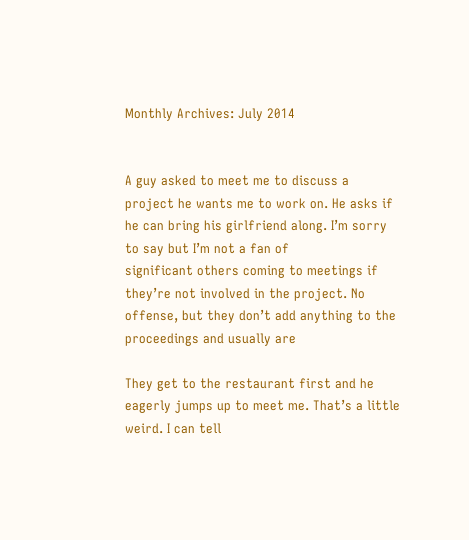Monthly Archives: July 2014


A guy asked to meet me to discuss a project he wants me to work on. He asks if he can bring his girlfriend along. I’m sorry to say but I’m not a fan of
significant others coming to meetings if they’re not involved in the project. No offense, but they don’t add anything to the proceedings and usually are

They get to the restaurant first and he eagerly jumps up to meet me. That’s a little weird. I can tell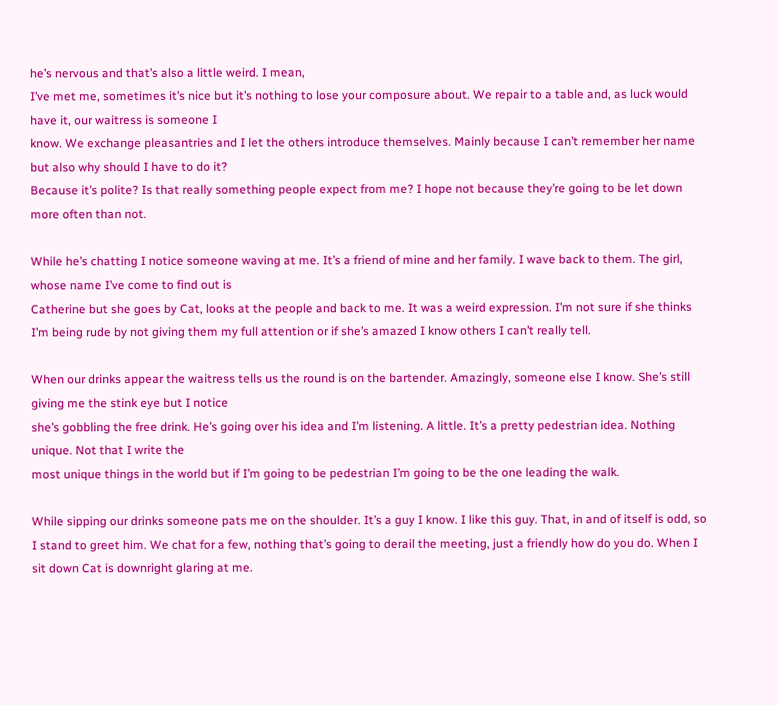he’s nervous and that’s also a little weird. I mean,
I’ve met me, sometimes it’s nice but it’s nothing to lose your composure about. We repair to a table and, as luck would have it, our waitress is someone I
know. We exchange pleasantries and I let the others introduce themselves. Mainly because I can’t remember her name but also why should I have to do it?
Because it’s polite? Is that really something people expect from me? I hope not because they’re going to be let down more often than not.

While he’s chatting I notice someone waving at me. It’s a friend of mine and her family. I wave back to them. The girl, whose name I’ve come to find out is
Catherine but she goes by Cat, looks at the people and back to me. It was a weird expression. I’m not sure if she thinks I’m being rude by not giving them my full attention or if she’s amazed I know others I can’t really tell.

When our drinks appear the waitress tells us the round is on the bartender. Amazingly, someone else I know. She’s still giving me the stink eye but I notice
she’s gobbling the free drink. He’s going over his idea and I’m listening. A little. It’s a pretty pedestrian idea. Nothing unique. Not that I write the
most unique things in the world but if I’m going to be pedestrian I’m going to be the one leading the walk.

While sipping our drinks someone pats me on the shoulder. It’s a guy I know. I like this guy. That, in and of itself is odd, so I stand to greet him. We chat for a few, nothing that’s going to derail the meeting, just a friendly how do you do. When I sit down Cat is downright glaring at me.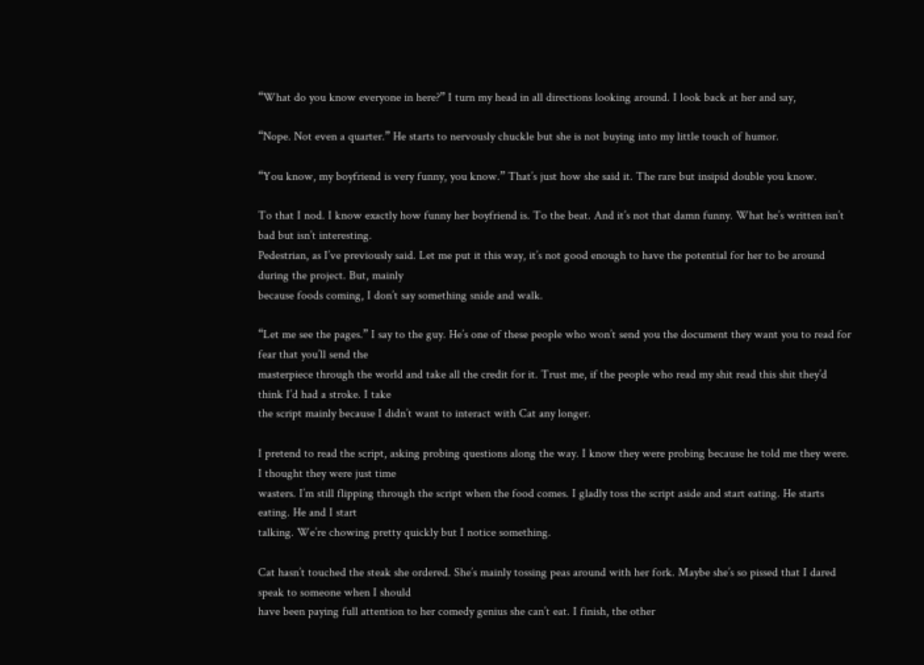“What do you know everyone in here?” I turn my head in all directions looking around. I look back at her and say,

“Nope. Not even a quarter.” He starts to nervously chuckle but she is not buying into my little touch of humor.

“You know, my boyfriend is very funny, you know.” That’s just how she said it. The rare but insipid double you know.

To that I nod. I know exactly how funny her boyfriend is. To the beat. And it’s not that damn funny. What he’s written isn’t bad but isn’t interesting.
Pedestrian, as I’ve previously said. Let me put it this way, it’s not good enough to have the potential for her to be around during the project. But, mainly
because foods coming, I don’t say something snide and walk.

“Let me see the pages.” I say to the guy. He’s one of these people who won’t send you the document they want you to read for fear that you’ll send the
masterpiece through the world and take all the credit for it. Trust me, if the people who read my shit read this shit they’d think I’d had a stroke. I take
the script mainly because I didn’t want to interact with Cat any longer.

I pretend to read the script, asking probing questions along the way. I know they were probing because he told me they were. I thought they were just time
wasters. I’m still flipping through the script when the food comes. I gladly toss the script aside and start eating. He starts eating. He and I start
talking. We’re chowing pretty quickly but I notice something.

Cat hasn’t touched the steak she ordered. She’s mainly tossing peas around with her fork. Maybe she’s so pissed that I dared speak to someone when I should
have been paying full attention to her comedy genius she can’t eat. I finish, the other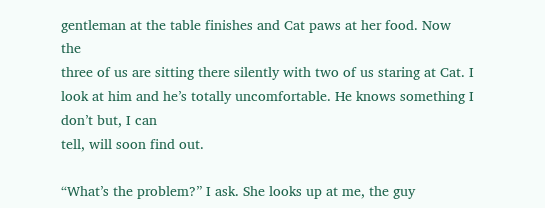gentleman at the table finishes and Cat paws at her food. Now the
three of us are sitting there silently with two of us staring at Cat. I look at him and he’s totally uncomfortable. He knows something I don’t but, I can
tell, will soon find out.

“What’s the problem?” I ask. She looks up at me, the guy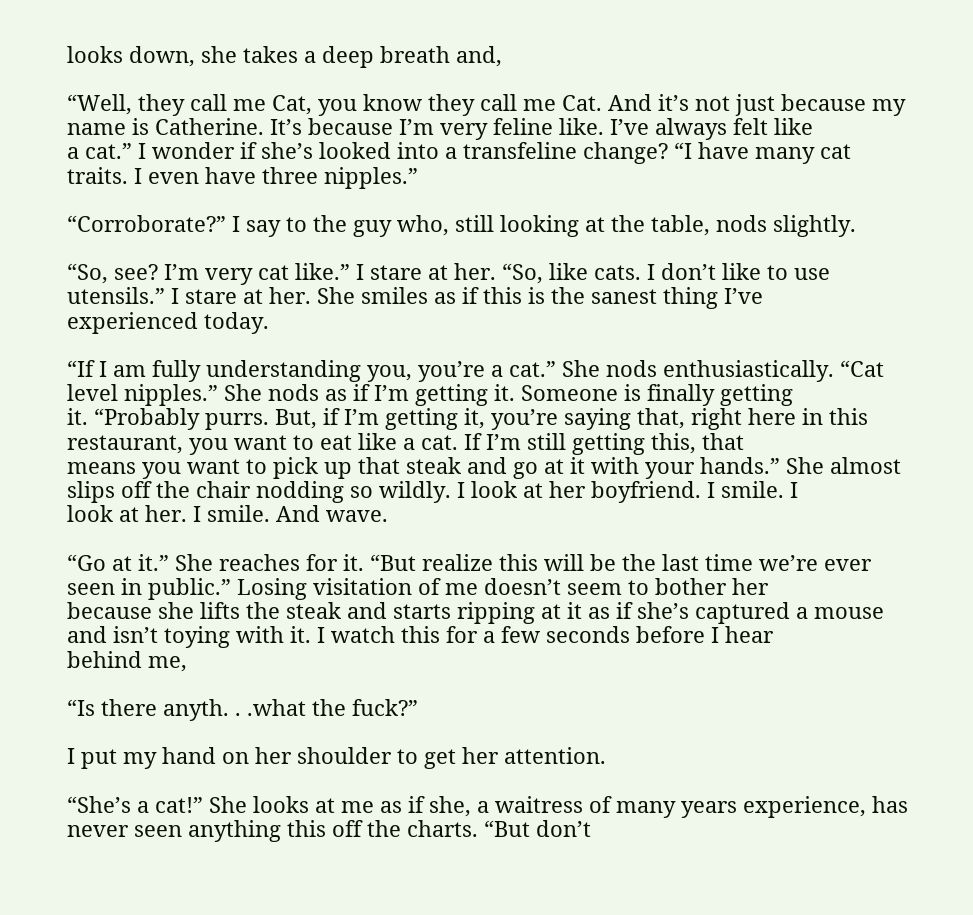looks down, she takes a deep breath and,

“Well, they call me Cat, you know they call me Cat. And it’s not just because my name is Catherine. It’s because I’m very feline like. I’ve always felt like
a cat.” I wonder if she’s looked into a transfeline change? “I have many cat traits. I even have three nipples.”

“Corroborate?” I say to the guy who, still looking at the table, nods slightly.

“So, see? I’m very cat like.” I stare at her. “So, like cats. I don’t like to use utensils.” I stare at her. She smiles as if this is the sanest thing I’ve
experienced today.

“If I am fully understanding you, you’re a cat.” She nods enthusiastically. “Cat level nipples.” She nods as if I’m getting it. Someone is finally getting
it. “Probably purrs. But, if I’m getting it, you’re saying that, right here in this restaurant, you want to eat like a cat. If I’m still getting this, that
means you want to pick up that steak and go at it with your hands.” She almost slips off the chair nodding so wildly. I look at her boyfriend. I smile. I
look at her. I smile. And wave.

“Go at it.” She reaches for it. “But realize this will be the last time we’re ever seen in public.” Losing visitation of me doesn’t seem to bother her
because she lifts the steak and starts ripping at it as if she’s captured a mouse and isn’t toying with it. I watch this for a few seconds before I hear
behind me,

“Is there anyth. . .what the fuck?”

I put my hand on her shoulder to get her attention.

“She’s a cat!” She looks at me as if she, a waitress of many years experience, has never seen anything this off the charts. “But don’t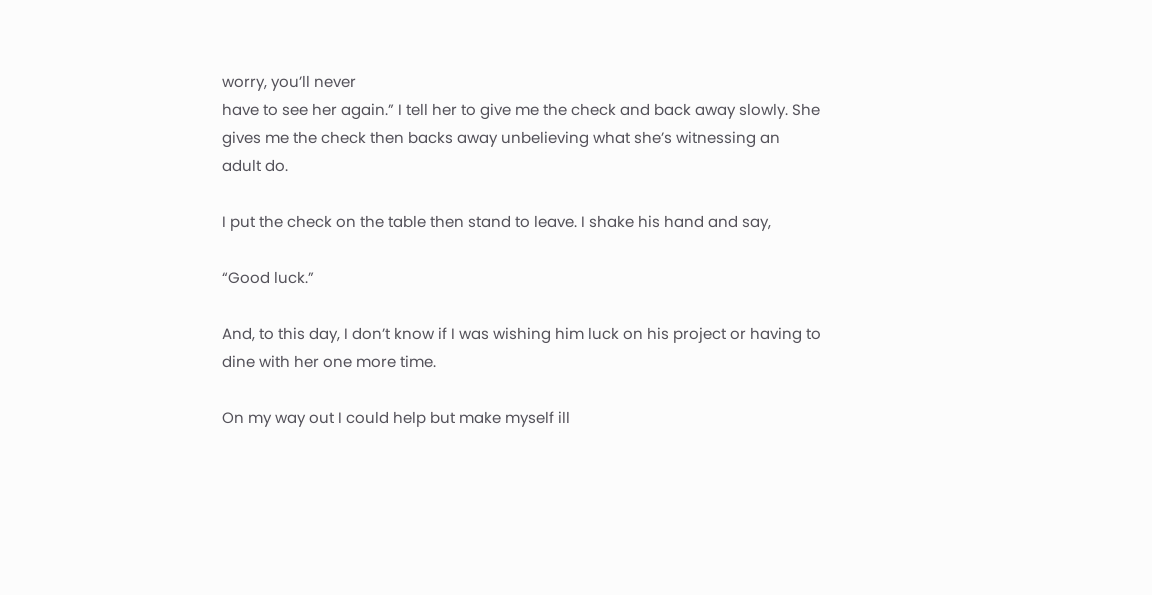worry, you’ll never
have to see her again.” I tell her to give me the check and back away slowly. She gives me the check then backs away unbelieving what she’s witnessing an
adult do.

I put the check on the table then stand to leave. I shake his hand and say,

“Good luck.”

And, to this day, I don’t know if I was wishing him luck on his project or having to dine with her one more time.

On my way out I could help but make myself ill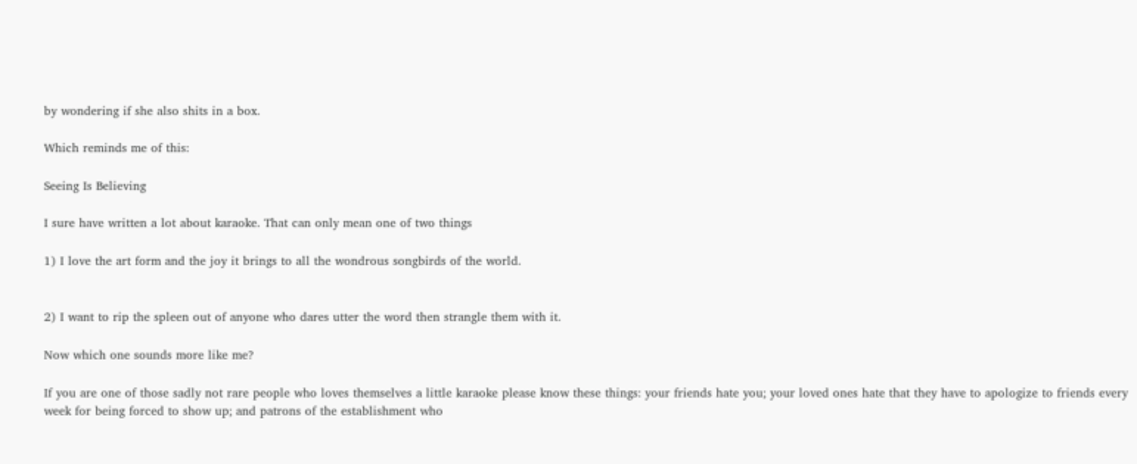by wondering if she also shits in a box.

Which reminds me of this:

Seeing Is Believing

I sure have written a lot about karaoke. That can only mean one of two things

1) I love the art form and the joy it brings to all the wondrous songbirds of the world.


2) I want to rip the spleen out of anyone who dares utter the word then strangle them with it.

Now which one sounds more like me?

If you are one of those sadly not rare people who loves themselves a little karaoke please know these things: your friends hate you; your loved ones hate that they have to apologize to friends every week for being forced to show up; and patrons of the establishment who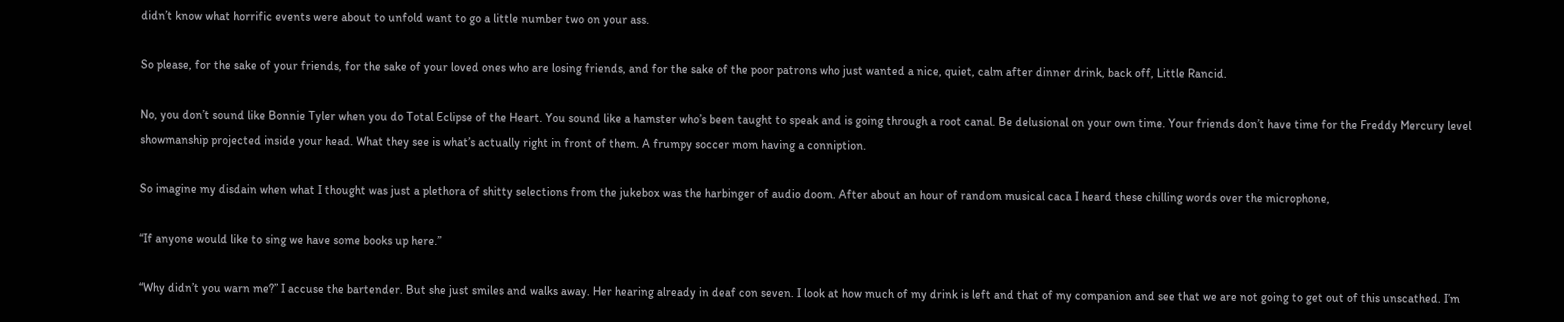didn’t know what horrific events were about to unfold want to go a little number two on your ass.

So please, for the sake of your friends, for the sake of your loved ones who are losing friends, and for the sake of the poor patrons who just wanted a nice, quiet, calm after dinner drink, back off, Little Rancid.

No, you don’t sound like Bonnie Tyler when you do Total Eclipse of the Heart. You sound like a hamster who’s been taught to speak and is going through a root canal. Be delusional on your own time. Your friends don’t have time for the Freddy Mercury level showmanship projected inside your head. What they see is what’s actually right in front of them. A frumpy soccer mom having a conniption.

So imagine my disdain when what I thought was just a plethora of shitty selections from the jukebox was the harbinger of audio doom. After about an hour of random musical caca I heard these chilling words over the microphone,

“If anyone would like to sing we have some books up here.”

“Why didn’t you warn me?” I accuse the bartender. But she just smiles and walks away. Her hearing already in deaf con seven. I look at how much of my drink is left and that of my companion and see that we are not going to get out of this unscathed. I’m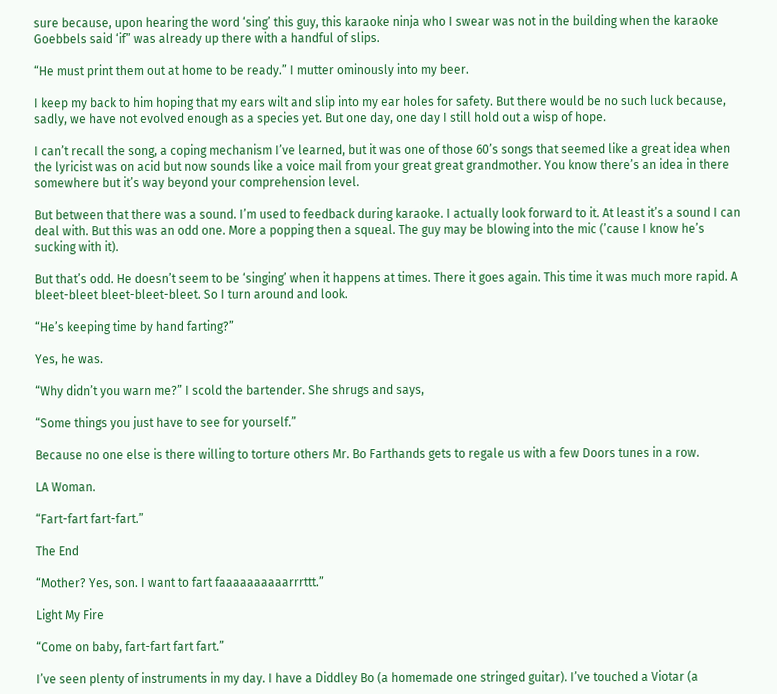sure because, upon hearing the word ‘sing’ this guy, this karaoke ninja who I swear was not in the building when the karaoke Goebbels said ‘if” was already up there with a handful of slips.

“He must print them out at home to be ready.” I mutter ominously into my beer.

I keep my back to him hoping that my ears wilt and slip into my ear holes for safety. But there would be no such luck because, sadly, we have not evolved enough as a species yet. But one day, one day I still hold out a wisp of hope.

I can’t recall the song, a coping mechanism I’ve learned, but it was one of those 60’s songs that seemed like a great idea when the lyricist was on acid but now sounds like a voice mail from your great great grandmother. You know there’s an idea in there somewhere but it’s way beyond your comprehension level.

But between that there was a sound. I’m used to feedback during karaoke. I actually look forward to it. At least it’s a sound I can deal with. But this was an odd one. More a popping then a squeal. The guy may be blowing into the mic (’cause I know he’s sucking with it).

But that’s odd. He doesn’t seem to be ‘singing’ when it happens at times. There it goes again. This time it was much more rapid. A bleet-bleet bleet-bleet-bleet. So I turn around and look.

“He’s keeping time by hand farting?”

Yes, he was.

“Why didn’t you warn me?” I scold the bartender. She shrugs and says,

“Some things you just have to see for yourself.”

Because no one else is there willing to torture others Mr. Bo Farthands gets to regale us with a few Doors tunes in a row.

LA Woman.

“Fart-fart fart-fart.”

The End

“Mother? Yes, son. I want to fart faaaaaaaaaarrrttt.”

Light My Fire

“Come on baby, fart-fart fart fart.”

I’ve seen plenty of instruments in my day. I have a Diddley Bo (a homemade one stringed guitar). I’ve touched a Viotar (a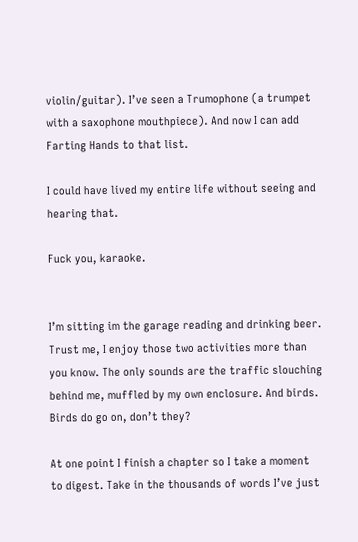violin/guitar). I’ve seen a Trumophone (a trumpet with a saxophone mouthpiece). And now I can add Farting Hands to that list.

I could have lived my entire life without seeing and hearing that.

Fuck you, karaoke.


I’m sitting im the garage reading and drinking beer. Trust me, I enjoy those two activities more than you know. The only sounds are the traffic slouching behind me, muffled by my own enclosure. And birds. Birds do go on, don’t they?

At one point I finish a chapter so I take a moment to digest. Take in the thousands of words I’ve just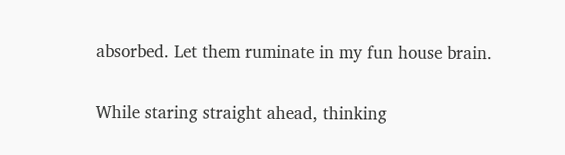absorbed. Let them ruminate in my fun house brain.

While staring straight ahead, thinking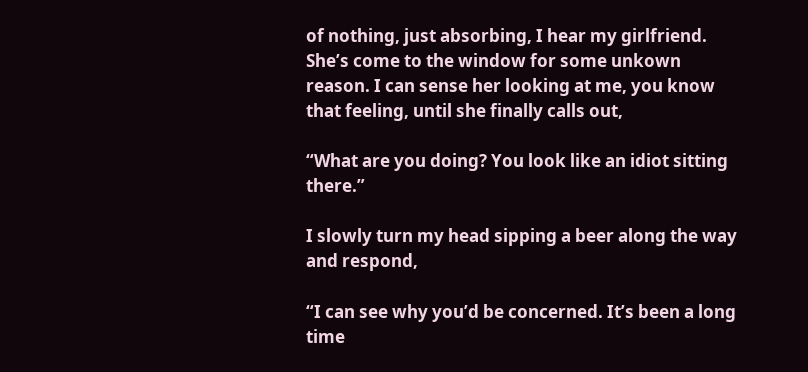of nothing, just absorbing, I hear my girlfriend. She’s come to the window for some unkown reason. I can sense her looking at me, you know that feeling, until she finally calls out,

“What are you doing? You look like an idiot sitting there.”

I slowly turn my head sipping a beer along the way and respond,

“I can see why you’d be concerned. It’s been a long time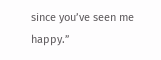since you’ve seen me happy.”